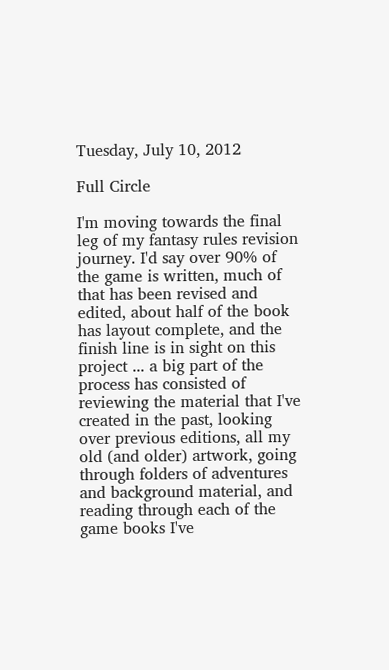Tuesday, July 10, 2012

Full Circle

I'm moving towards the final leg of my fantasy rules revision journey. I'd say over 90% of the game is written, much of that has been revised and edited, about half of the book has layout complete, and the finish line is in sight on this project ... a big part of the process has consisted of reviewing the material that I've created in the past, looking over previous editions, all my old (and older) artwork, going through folders of adventures and background material, and reading through each of the game books I've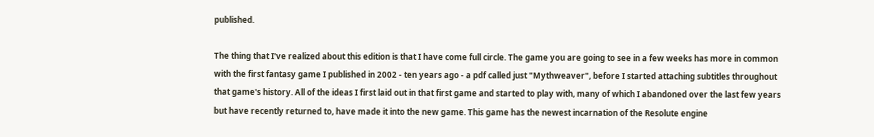published.

The thing that I've realized about this edition is that I have come full circle. The game you are going to see in a few weeks has more in common with the first fantasy game I published in 2002 - ten years ago - a pdf called just "Mythweaver", before I started attaching subtitles throughout that game's history. All of the ideas I first laid out in that first game and started to play with, many of which I abandoned over the last few years but have recently returned to, have made it into the new game. This game has the newest incarnation of the Resolute engine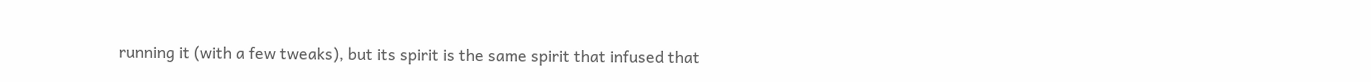running it (with a few tweaks), but its spirit is the same spirit that infused that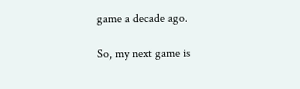game a decade ago.

So, my next game is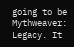going to be Mythweaver: Legacy. It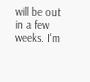will be out in a few weeks. I'm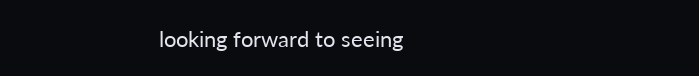looking forward to seeing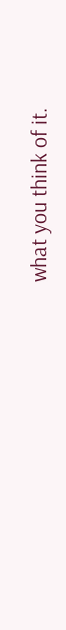what you think of it.